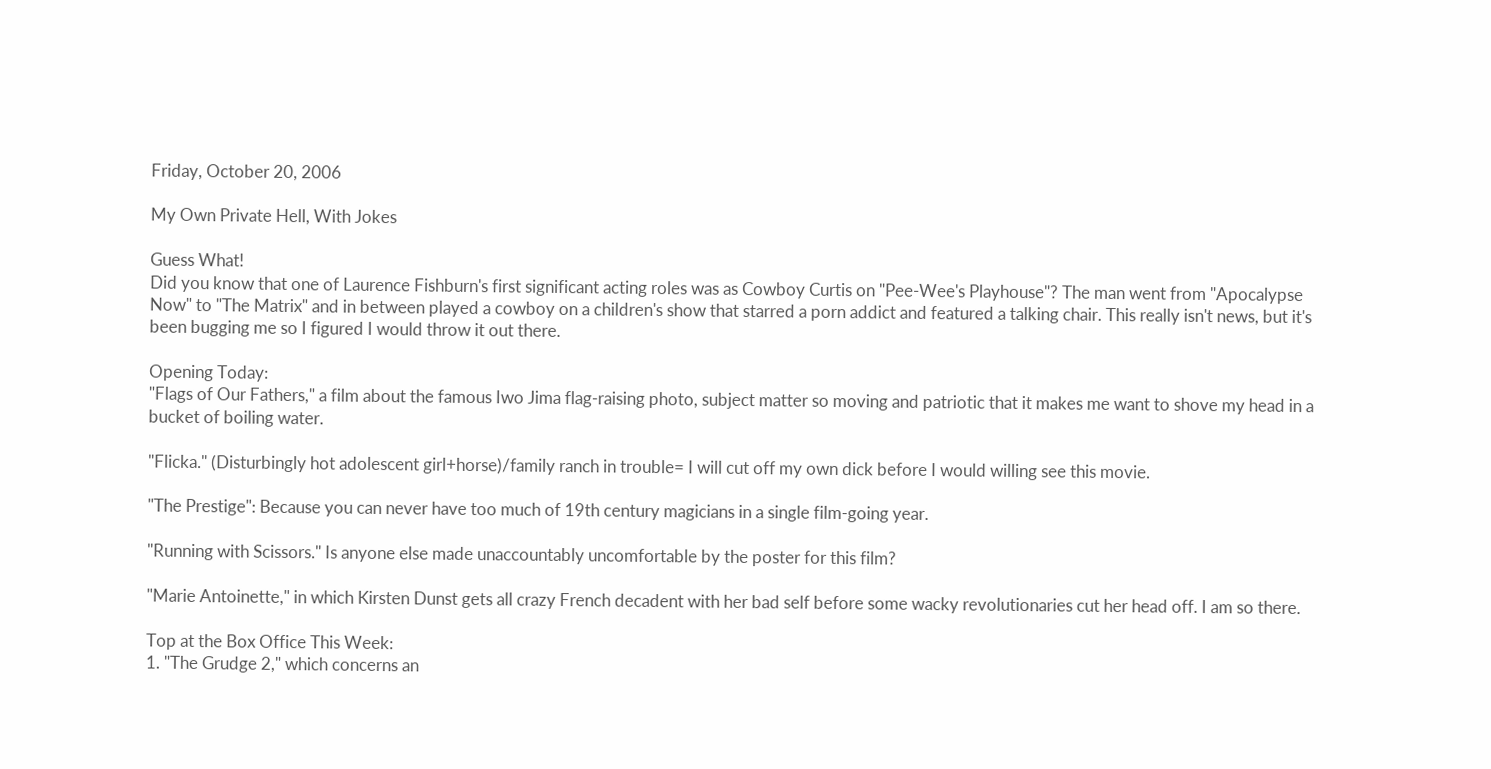Friday, October 20, 2006

My Own Private Hell, With Jokes

Guess What!
Did you know that one of Laurence Fishburn's first significant acting roles was as Cowboy Curtis on "Pee-Wee's Playhouse"? The man went from "Apocalypse Now" to "The Matrix" and in between played a cowboy on a children's show that starred a porn addict and featured a talking chair. This really isn't news, but it's been bugging me so I figured I would throw it out there.

Opening Today:
"Flags of Our Fathers," a film about the famous Iwo Jima flag-raising photo, subject matter so moving and patriotic that it makes me want to shove my head in a bucket of boiling water.

"Flicka." (Disturbingly hot adolescent girl+horse)/family ranch in trouble= I will cut off my own dick before I would willing see this movie.

"The Prestige": Because you can never have too much of 19th century magicians in a single film-going year.

"Running with Scissors." Is anyone else made unaccountably uncomfortable by the poster for this film?

"Marie Antoinette," in which Kirsten Dunst gets all crazy French decadent with her bad self before some wacky revolutionaries cut her head off. I am so there.

Top at the Box Office This Week:
1. "The Grudge 2," which concerns an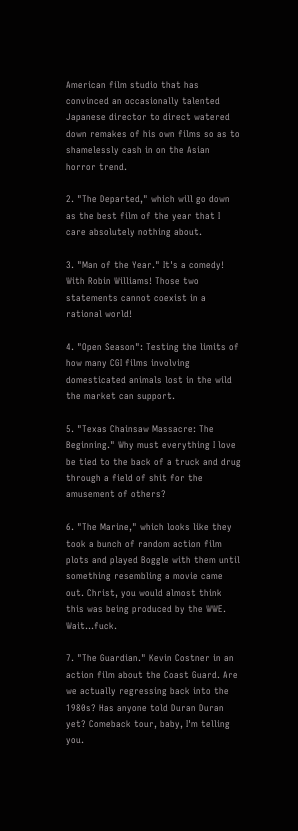American film studio that has convinced an occasionally talented Japanese director to direct watered down remakes of his own films so as to shamelessly cash in on the Asian horror trend.

2. "The Departed," which will go down as the best film of the year that I care absolutely nothing about.

3. "Man of the Year." It's a comedy! With Robin Williams! Those two statements cannot coexist in a rational world!

4. "Open Season": Testing the limits of how many CGI films involving domesticated animals lost in the wild the market can support.

5. "Texas Chainsaw Massacre: The Beginning." Why must everything I love be tied to the back of a truck and drug through a field of shit for the amusement of others?

6. "The Marine," which looks like they took a bunch of random action film plots and played Boggle with them until something resembling a movie came out. Christ, you would almost think this was being produced by the WWE. Wait...fuck.

7. "The Guardian." Kevin Costner in an action film about the Coast Guard. Are we actually regressing back into the 1980s? Has anyone told Duran Duran yet? Comeback tour, baby, I'm telling you.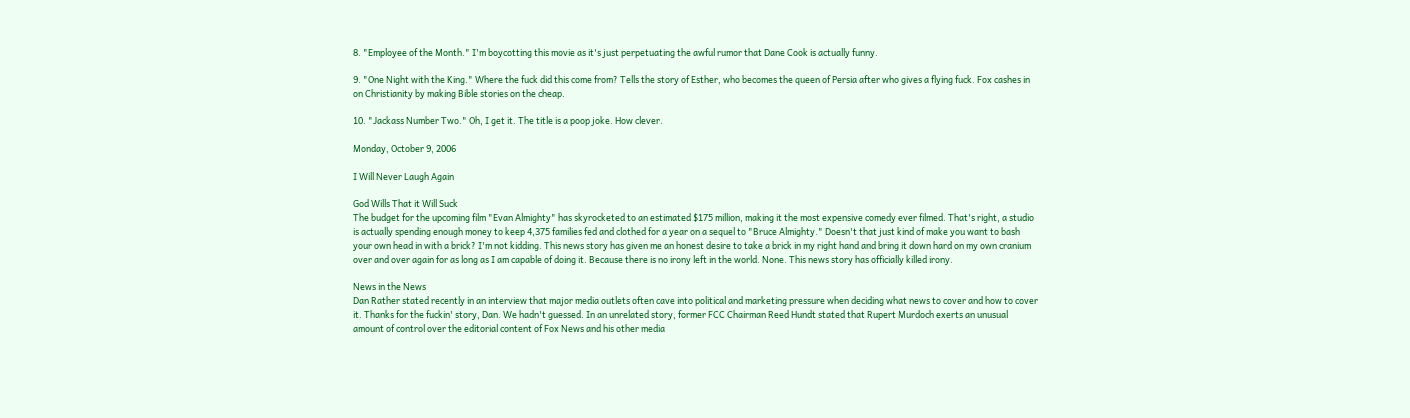8. "Employee of the Month." I'm boycotting this movie as it's just perpetuating the awful rumor that Dane Cook is actually funny.

9. "One Night with the King." Where the fuck did this come from? Tells the story of Esther, who becomes the queen of Persia after who gives a flying fuck. Fox cashes in on Christianity by making Bible stories on the cheap.

10. "Jackass Number Two." Oh, I get it. The title is a poop joke. How clever.

Monday, October 9, 2006

I Will Never Laugh Again

God Wills That it Will Suck
The budget for the upcoming film "Evan Almighty" has skyrocketed to an estimated $175 million, making it the most expensive comedy ever filmed. That's right, a studio is actually spending enough money to keep 4,375 families fed and clothed for a year on a sequel to "Bruce Almighty." Doesn't that just kind of make you want to bash your own head in with a brick? I'm not kidding. This news story has given me an honest desire to take a brick in my right hand and bring it down hard on my own cranium over and over again for as long as I am capable of doing it. Because there is no irony left in the world. None. This news story has officially killed irony.

News in the News
Dan Rather stated recently in an interview that major media outlets often cave into political and marketing pressure when deciding what news to cover and how to cover it. Thanks for the fuckin' story, Dan. We hadn't guessed. In an unrelated story, former FCC Chairman Reed Hundt stated that Rupert Murdoch exerts an unusual amount of control over the editorial content of Fox News and his other media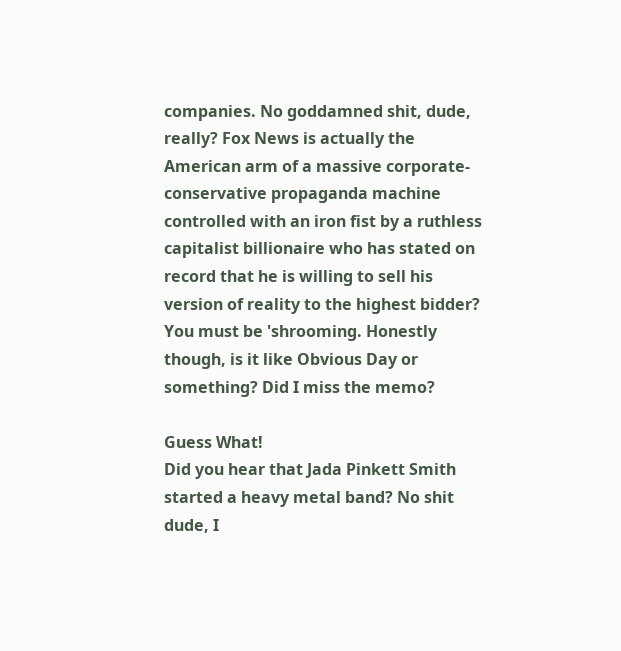companies. No goddamned shit, dude, really? Fox News is actually the American arm of a massive corporate-conservative propaganda machine controlled with an iron fist by a ruthless capitalist billionaire who has stated on record that he is willing to sell his version of reality to the highest bidder? You must be 'shrooming. Honestly though, is it like Obvious Day or something? Did I miss the memo?

Guess What!
Did you hear that Jada Pinkett Smith started a heavy metal band? No shit dude, I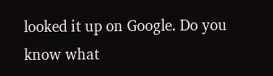looked it up on Google. Do you know what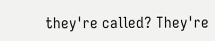they're called? They're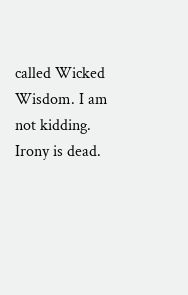called Wicked Wisdom. I am not kidding. Irony is dead.